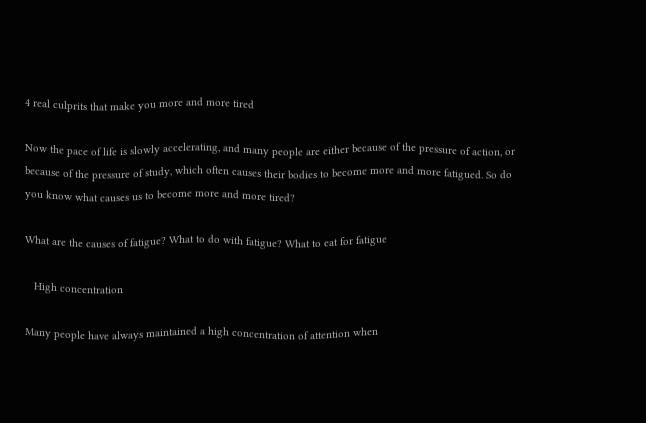4 real culprits that make you more and more tired

Now the pace of life is slowly accelerating, and many people are either because of the pressure of action, or because of the pressure of study, which often causes their bodies to become more and more fatigued. So do you know what causes us to become more and more tired?

What are the causes of fatigue? What to do with fatigue? What to eat for fatigue

   High concentration

Many people have always maintained a high concentration of attention when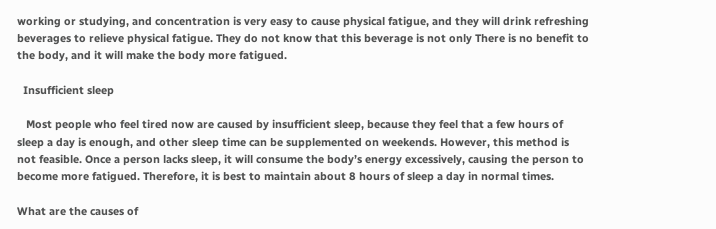working or studying, and concentration is very easy to cause physical fatigue, and they will drink refreshing beverages to relieve physical fatigue. They do not know that this beverage is not only There is no benefit to the body, and it will make the body more fatigued.

  Insufficient sleep

   Most people who feel tired now are caused by insufficient sleep, because they feel that a few hours of sleep a day is enough, and other sleep time can be supplemented on weekends. However, this method is not feasible. Once a person lacks sleep, it will consume the body’s energy excessively, causing the person to become more fatigued. Therefore, it is best to maintain about 8 hours of sleep a day in normal times.

What are the causes of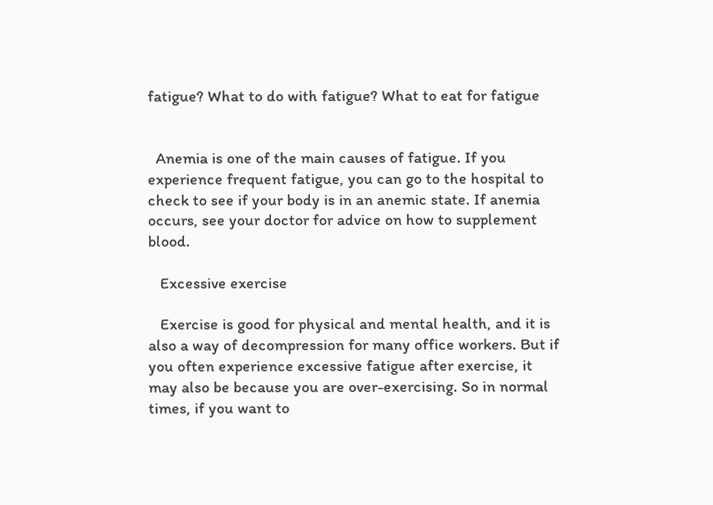fatigue? What to do with fatigue? What to eat for fatigue


  Anemia is one of the main causes of fatigue. If you experience frequent fatigue, you can go to the hospital to check to see if your body is in an anemic state. If anemia occurs, see your doctor for advice on how to supplement blood.

   Excessive exercise

   Exercise is good for physical and mental health, and it is also a way of decompression for many office workers. But if you often experience excessive fatigue after exercise, it may also be because you are over-exercising. So in normal times, if you want to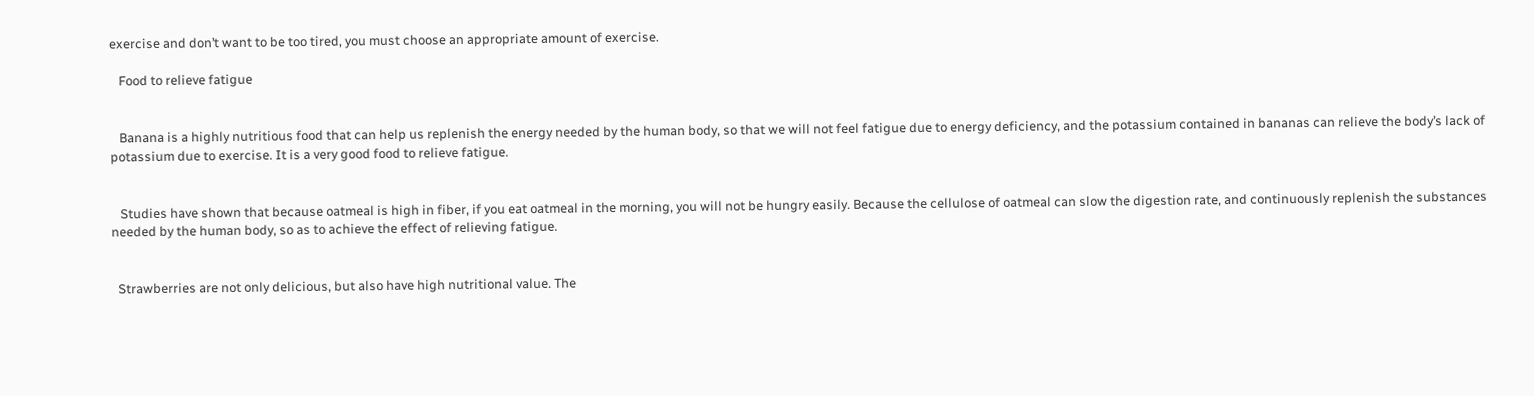exercise and don’t want to be too tired, you must choose an appropriate amount of exercise.

   Food to relieve fatigue


   Banana is a highly nutritious food that can help us replenish the energy needed by the human body, so that we will not feel fatigue due to energy deficiency, and the potassium contained in bananas can relieve the body’s lack of potassium due to exercise. It is a very good food to relieve fatigue.


   Studies have shown that because oatmeal is high in fiber, if you eat oatmeal in the morning, you will not be hungry easily. Because the cellulose of oatmeal can slow the digestion rate, and continuously replenish the substances needed by the human body, so as to achieve the effect of relieving fatigue.


  Strawberries are not only delicious, but also have high nutritional value. The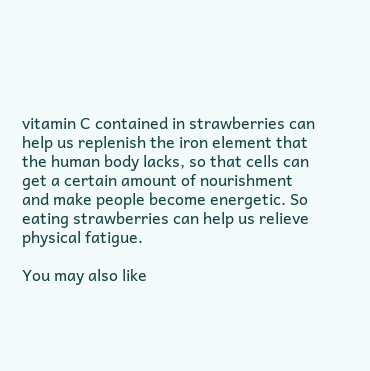vitamin C contained in strawberries can help us replenish the iron element that the human body lacks, so that cells can get a certain amount of nourishment and make people become energetic. So eating strawberries can help us relieve physical fatigue.

You may also like